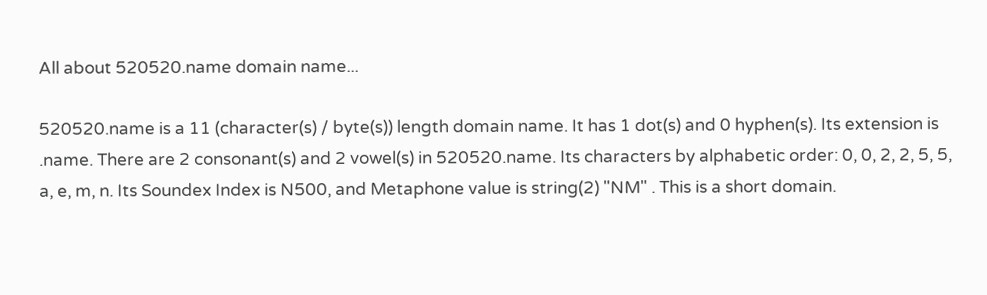All about 520520.name domain name...

520520.name is a 11 (character(s) / byte(s)) length domain name. It has 1 dot(s) and 0 hyphen(s). Its extension is .name. There are 2 consonant(s) and 2 vowel(s) in 520520.name. Its characters by alphabetic order: 0, 0, 2, 2, 5, 5, a, e, m, n. Its Soundex Index is N500, and Metaphone value is string(2) "NM" . This is a short domain.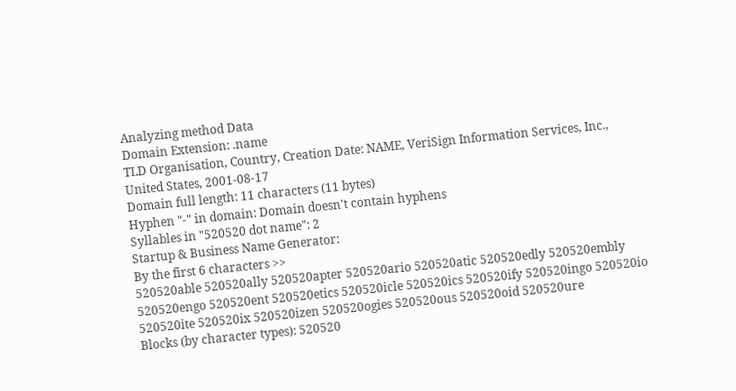Analyzing method Data
Domain Extension: .name
TLD Organisation, Country, Creation Date: NAME, VeriSign Information Services, Inc., United States, 2001-08-17
Domain full length: 11 characters (11 bytes)
Hyphen "-" in domain: Domain doesn't contain hyphens
Syllables in "520520 dot name": 2
Startup & Business Name Generator:
By the first 6 characters >>
520520able 520520ally 520520apter 520520ario 520520atic 520520edly 520520embly 520520engo 520520ent 520520etics 520520icle 520520ics 520520ify 520520ingo 520520io 520520ite 520520ix 520520izen 520520ogies 520520ous 520520oid 520520ure
Blocks (by character types): 520520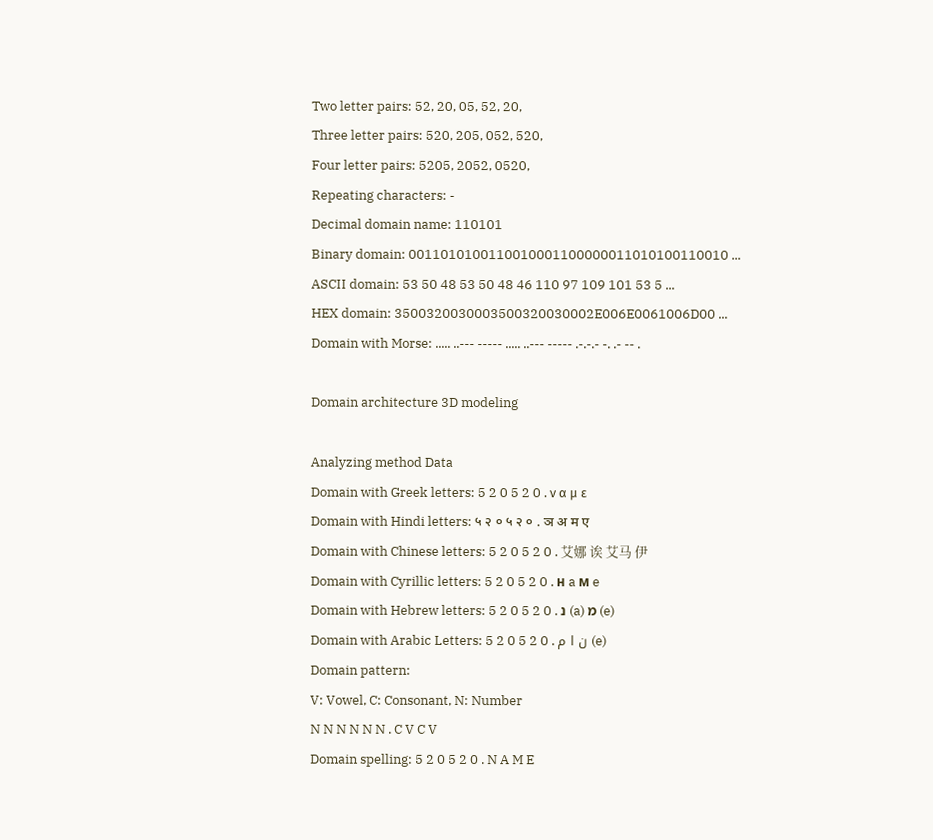Two letter pairs: 52, 20, 05, 52, 20,
Three letter pairs: 520, 205, 052, 520,
Four letter pairs: 5205, 2052, 0520,
Repeating characters: -
Decimal domain name: 110101
Binary domain: 0011010100110010001100000011010100110010 ...
ASCII domain: 53 50 48 53 50 48 46 110 97 109 101 53 5 ...
HEX domain: 3500320030003500320030002E006E0061006D00 ...
Domain with Morse: ..... ..--- ----- ..... ..--- ----- .-.-.- -. .- -- .

Domain architecture 3D modeling

Analyzing method Data
Domain with Greek letters: 5 2 0 5 2 0 . ν α μ ε
Domain with Hindi letters: ५ २ ० ५ २ ० . ञ अ म ए
Domain with Chinese letters: 5 2 0 5 2 0 . 艾娜 诶 艾马 伊
Domain with Cyrillic letters: 5 2 0 5 2 0 . н a м e
Domain with Hebrew letters: 5 2 0 5 2 0 . נ (a) מ (e)
Domain with Arabic Letters: 5 2 0 5 2 0 . ن ا م (e)
Domain pattern:
V: Vowel, C: Consonant, N: Number
N N N N N N . C V C V
Domain spelling: 5 2 0 5 2 0 . N A M E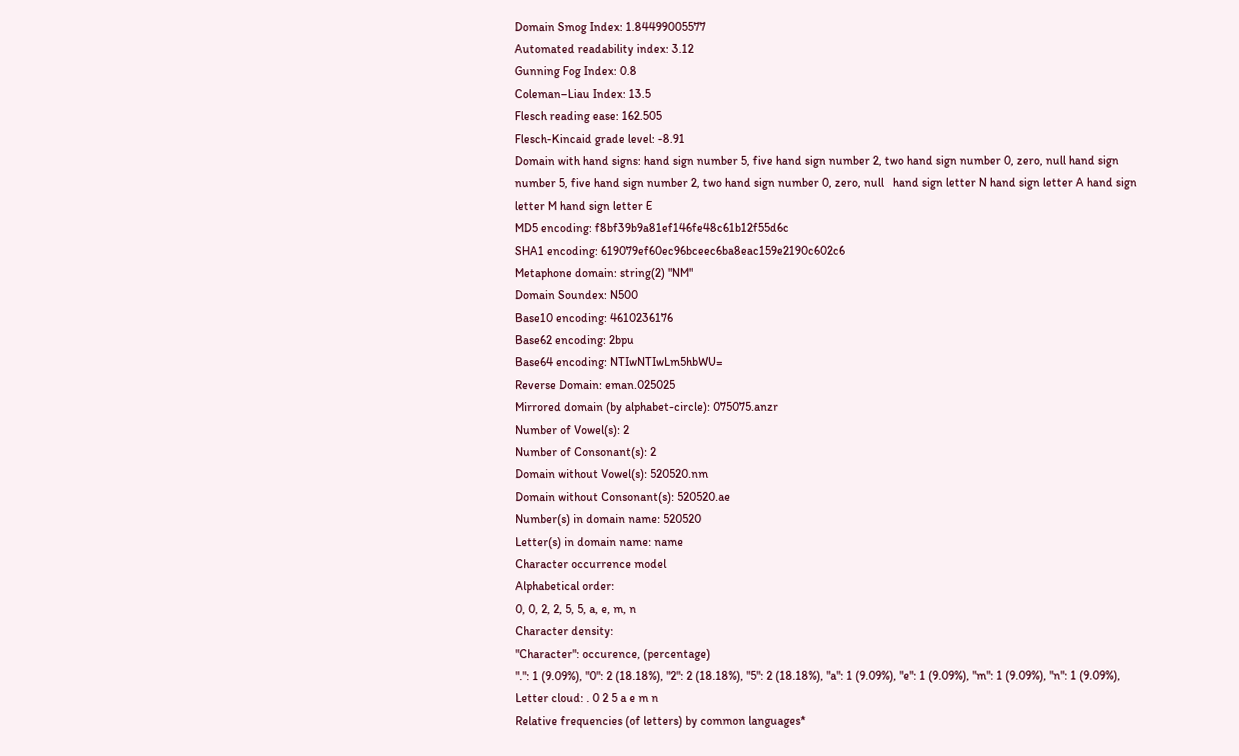Domain Smog Index: 1.84499005577
Automated readability index: 3.12
Gunning Fog Index: 0.8
Coleman–Liau Index: 13.5
Flesch reading ease: 162.505
Flesch-Kincaid grade level: -8.91
Domain with hand signs: hand sign number 5, five hand sign number 2, two hand sign number 0, zero, null hand sign number 5, five hand sign number 2, two hand sign number 0, zero, null   hand sign letter N hand sign letter A hand sign letter M hand sign letter E
MD5 encoding: f8bf39b9a81ef146fe48c61b12f55d6c
SHA1 encoding: 619079ef60ec96bceec6ba8eac159e2190c602c6
Metaphone domain: string(2) "NM"
Domain Soundex: N500
Base10 encoding: 4610236176
Base62 encoding: 2bpu
Base64 encoding: NTIwNTIwLm5hbWU=
Reverse Domain: eman.025025
Mirrored domain (by alphabet-circle): 075075.anzr
Number of Vowel(s): 2
Number of Consonant(s): 2
Domain without Vowel(s): 520520.nm
Domain without Consonant(s): 520520.ae
Number(s) in domain name: 520520
Letter(s) in domain name: name
Character occurrence model
Alphabetical order:
0, 0, 2, 2, 5, 5, a, e, m, n
Character density:
"Character": occurence, (percentage)
".": 1 (9.09%), "0": 2 (18.18%), "2": 2 (18.18%), "5": 2 (18.18%), "a": 1 (9.09%), "e": 1 (9.09%), "m": 1 (9.09%), "n": 1 (9.09%),
Letter cloud: . 0 2 5 a e m n
Relative frequencies (of letters) by common languages*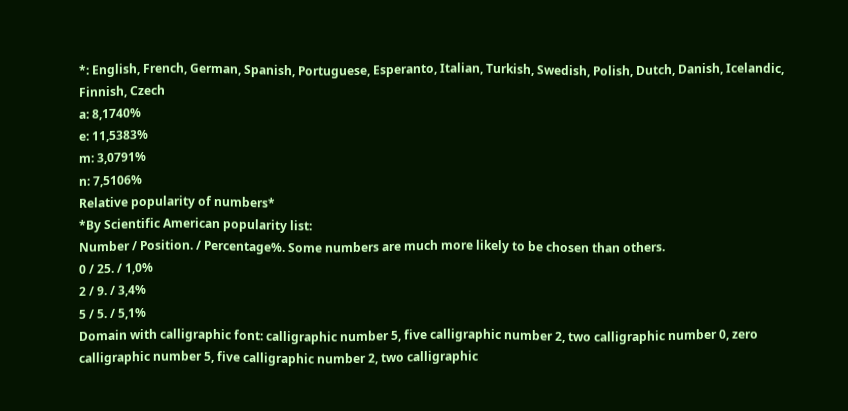*: English, French, German, Spanish, Portuguese, Esperanto, Italian, Turkish, Swedish, Polish, Dutch, Danish, Icelandic, Finnish, Czech
a: 8,1740%
e: 11,5383%
m: 3,0791%
n: 7,5106%
Relative popularity of numbers*
*By Scientific American popularity list:
Number / Position. / Percentage%. Some numbers are much more likely to be chosen than others.
0 / 25. / 1,0%
2 / 9. / 3,4%
5 / 5. / 5,1%
Domain with calligraphic font: calligraphic number 5, five calligraphic number 2, two calligraphic number 0, zero calligraphic number 5, five calligraphic number 2, two calligraphic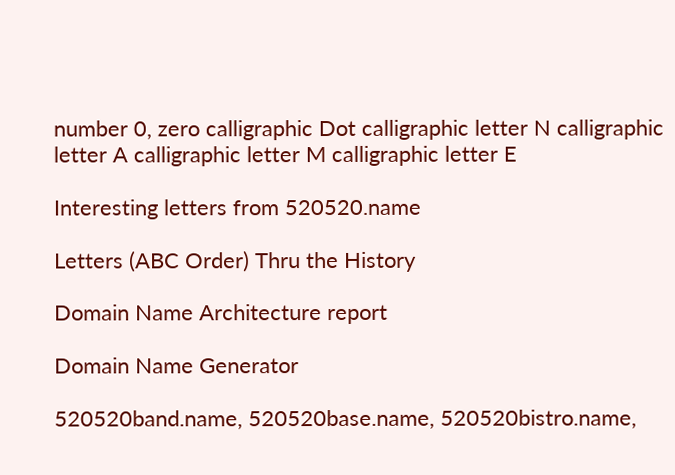number 0, zero calligraphic Dot calligraphic letter N calligraphic letter A calligraphic letter M calligraphic letter E

Interesting letters from 520520.name

Letters (ABC Order) Thru the History

Domain Name Architecture report

Domain Name Generator

520520band.name, 520520base.name, 520520bistro.name,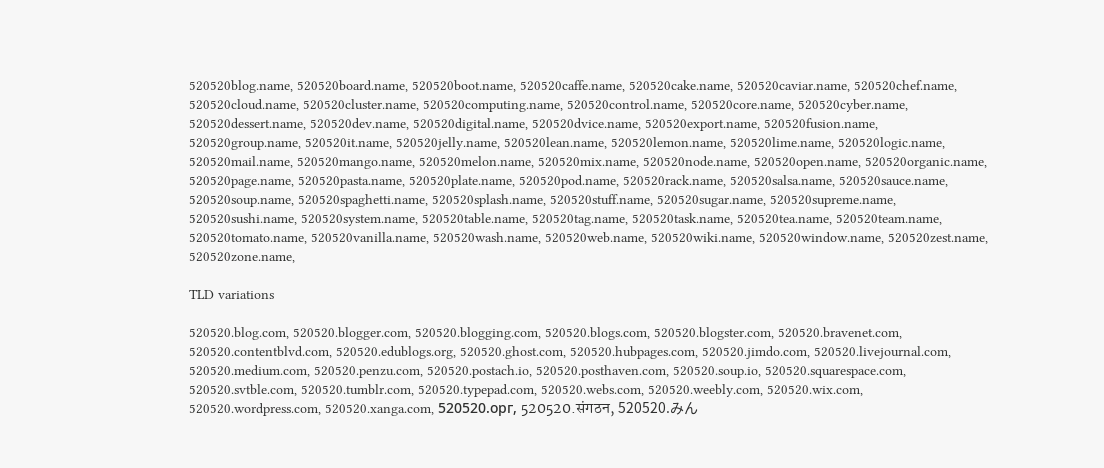520520blog.name, 520520board.name, 520520boot.name, 520520caffe.name, 520520cake.name, 520520caviar.name, 520520chef.name, 520520cloud.name, 520520cluster.name, 520520computing.name, 520520control.name, 520520core.name, 520520cyber.name, 520520dessert.name, 520520dev.name, 520520digital.name, 520520dvice.name, 520520export.name, 520520fusion.name, 520520group.name, 520520it.name, 520520jelly.name, 520520lean.name, 520520lemon.name, 520520lime.name, 520520logic.name, 520520mail.name, 520520mango.name, 520520melon.name, 520520mix.name, 520520node.name, 520520open.name, 520520organic.name, 520520page.name, 520520pasta.name, 520520plate.name, 520520pod.name, 520520rack.name, 520520salsa.name, 520520sauce.name, 520520soup.name, 520520spaghetti.name, 520520splash.name, 520520stuff.name, 520520sugar.name, 520520supreme.name, 520520sushi.name, 520520system.name, 520520table.name, 520520tag.name, 520520task.name, 520520tea.name, 520520team.name, 520520tomato.name, 520520vanilla.name, 520520wash.name, 520520web.name, 520520wiki.name, 520520window.name, 520520zest.name, 520520zone.name,

TLD variations

520520.blog.com, 520520.blogger.com, 520520.blogging.com, 520520.blogs.com, 520520.blogster.com, 520520.bravenet.com, 520520.contentblvd.com, 520520.edublogs.org, 520520.ghost.com, 520520.hubpages.com, 520520.jimdo.com, 520520.livejournal.com, 520520.medium.com, 520520.penzu.com, 520520.postach.io, 520520.posthaven.com, 520520.soup.io, 520520.squarespace.com, 520520.svtble.com, 520520.tumblr.com, 520520.typepad.com, 520520.webs.com, 520520.weebly.com, 520520.wix.com, 520520.wordpress.com, 520520.xanga.com, 520520.орг, 520520.संगठन, 520520.みん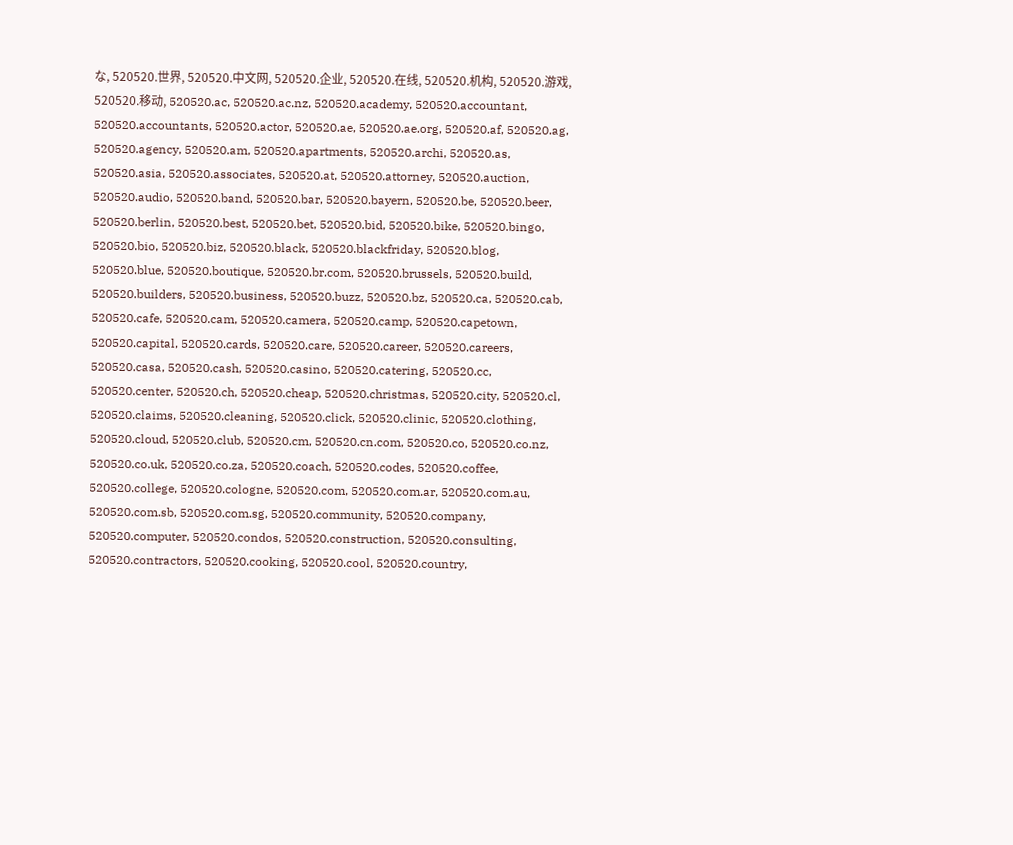な, 520520.世界, 520520.中文网, 520520.企业, 520520.在线, 520520.机构, 520520.游戏, 520520.移动, 520520.ac, 520520.ac.nz, 520520.academy, 520520.accountant, 520520.accountants, 520520.actor, 520520.ae, 520520.ae.org, 520520.af, 520520.ag, 520520.agency, 520520.am, 520520.apartments, 520520.archi, 520520.as, 520520.asia, 520520.associates, 520520.at, 520520.attorney, 520520.auction, 520520.audio, 520520.band, 520520.bar, 520520.bayern, 520520.be, 520520.beer, 520520.berlin, 520520.best, 520520.bet, 520520.bid, 520520.bike, 520520.bingo, 520520.bio, 520520.biz, 520520.black, 520520.blackfriday, 520520.blog, 520520.blue, 520520.boutique, 520520.br.com, 520520.brussels, 520520.build, 520520.builders, 520520.business, 520520.buzz, 520520.bz, 520520.ca, 520520.cab, 520520.cafe, 520520.cam, 520520.camera, 520520.camp, 520520.capetown, 520520.capital, 520520.cards, 520520.care, 520520.career, 520520.careers, 520520.casa, 520520.cash, 520520.casino, 520520.catering, 520520.cc, 520520.center, 520520.ch, 520520.cheap, 520520.christmas, 520520.city, 520520.cl, 520520.claims, 520520.cleaning, 520520.click, 520520.clinic, 520520.clothing, 520520.cloud, 520520.club, 520520.cm, 520520.cn.com, 520520.co, 520520.co.nz, 520520.co.uk, 520520.co.za, 520520.coach, 520520.codes, 520520.coffee, 520520.college, 520520.cologne, 520520.com, 520520.com.ar, 520520.com.au, 520520.com.sb, 520520.com.sg, 520520.community, 520520.company, 520520.computer, 520520.condos, 520520.construction, 520520.consulting, 520520.contractors, 520520.cooking, 520520.cool, 520520.country,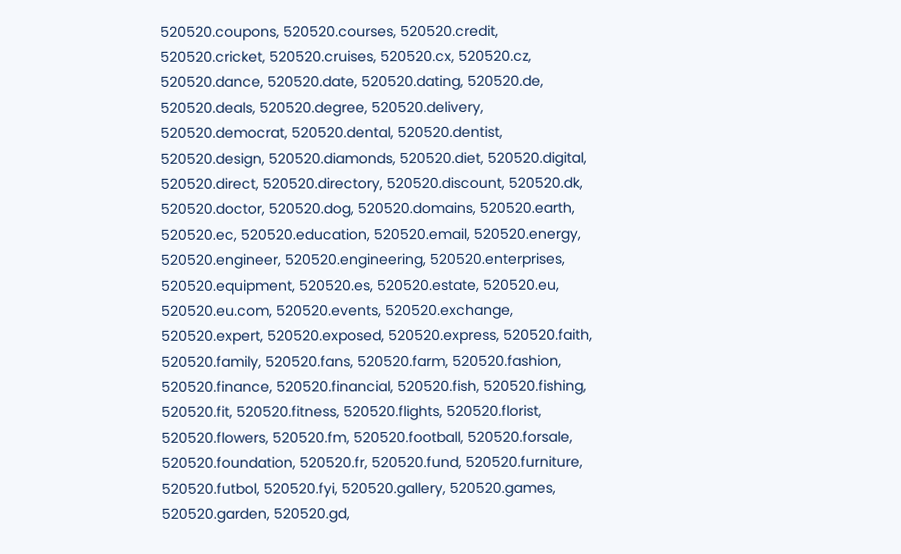520520.coupons, 520520.courses, 520520.credit, 520520.cricket, 520520.cruises, 520520.cx, 520520.cz, 520520.dance, 520520.date, 520520.dating, 520520.de, 520520.deals, 520520.degree, 520520.delivery, 520520.democrat, 520520.dental, 520520.dentist, 520520.design, 520520.diamonds, 520520.diet, 520520.digital, 520520.direct, 520520.directory, 520520.discount, 520520.dk, 520520.doctor, 520520.dog, 520520.domains, 520520.earth, 520520.ec, 520520.education, 520520.email, 520520.energy, 520520.engineer, 520520.engineering, 520520.enterprises, 520520.equipment, 520520.es, 520520.estate, 520520.eu, 520520.eu.com, 520520.events, 520520.exchange, 520520.expert, 520520.exposed, 520520.express, 520520.faith, 520520.family, 520520.fans, 520520.farm, 520520.fashion, 520520.finance, 520520.financial, 520520.fish, 520520.fishing, 520520.fit, 520520.fitness, 520520.flights, 520520.florist, 520520.flowers, 520520.fm, 520520.football, 520520.forsale, 520520.foundation, 520520.fr, 520520.fund, 520520.furniture, 520520.futbol, 520520.fyi, 520520.gallery, 520520.games, 520520.garden, 520520.gd,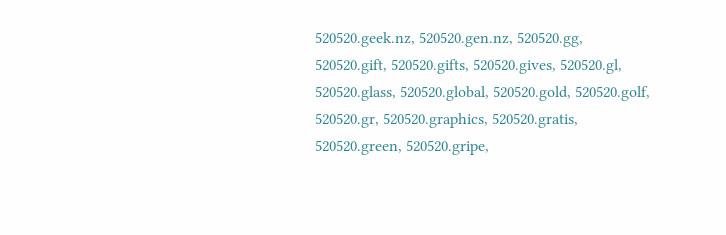520520.geek.nz, 520520.gen.nz, 520520.gg, 520520.gift, 520520.gifts, 520520.gives, 520520.gl, 520520.glass, 520520.global, 520520.gold, 520520.golf, 520520.gr, 520520.graphics, 520520.gratis, 520520.green, 520520.gripe,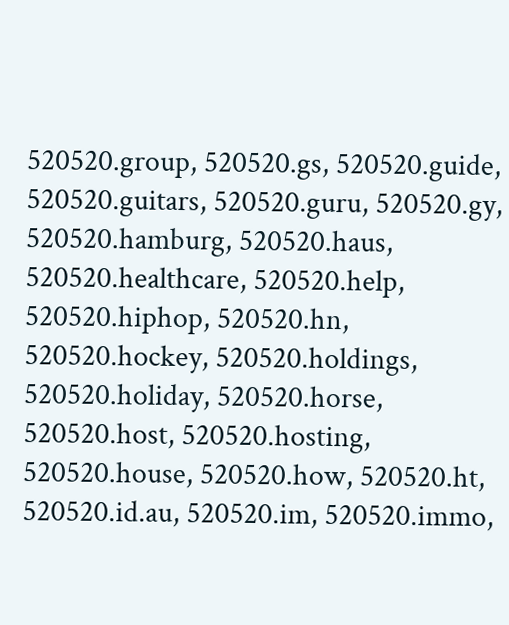520520.group, 520520.gs, 520520.guide, 520520.guitars, 520520.guru, 520520.gy, 520520.hamburg, 520520.haus, 520520.healthcare, 520520.help, 520520.hiphop, 520520.hn, 520520.hockey, 520520.holdings, 520520.holiday, 520520.horse, 520520.host, 520520.hosting, 520520.house, 520520.how, 520520.ht, 520520.id.au, 520520.im, 520520.immo,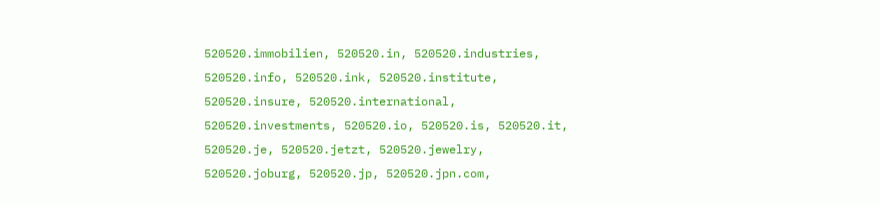520520.immobilien, 520520.in, 520520.industries, 520520.info, 520520.ink, 520520.institute, 520520.insure, 520520.international, 520520.investments, 520520.io, 520520.is, 520520.it, 520520.je, 520520.jetzt, 520520.jewelry, 520520.joburg, 520520.jp, 520520.jpn.com,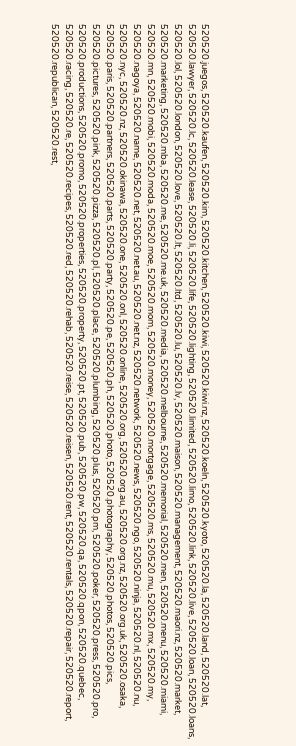520520.juegos, 520520.kaufen, 520520.kim, 520520.kitchen, 520520.kiwi, 520520.kiwi.nz, 520520.koeln, 520520.kyoto, 520520.la, 520520.land, 520520.lat, 520520.lawyer, 520520.lc, 520520.lease, 520520.li, 520520.life, 520520.lighting, 520520.limited, 520520.limo, 520520.link, 520520.live, 520520.loan, 520520.loans, 520520.lol, 520520.london, 520520.love, 520520.lt, 520520.ltd, 520520.lu, 520520.lv, 520520.maison, 520520.management, 520520.maori.nz, 520520.market, 520520.marketing, 520520.mba, 520520.me, 520520.me.uk, 520520.media, 520520.melbourne, 520520.memorial, 520520.men, 520520.menu, 520520.miami, 520520.mn, 520520.mobi, 520520.moda, 520520.moe, 520520.mom, 520520.money, 520520.mortgage, 520520.ms, 520520.mu, 520520.mx, 520520.my, 520520.nagoya, 520520.name, 520520.net, 520520.net.au, 520520.net.nz, 520520.network, 520520.news, 520520.ngo, 520520.ninja, 520520.nl, 520520.nu, 520520.nyc, 520520.nz, 520520.okinawa, 520520.one, 520520.onl, 520520.online, 520520.org, 520520.org.au, 520520.org.nz, 520520.org.uk, 520520.osaka, 520520.paris, 520520.partners, 520520.parts, 520520.party, 520520.pe, 520520.ph, 520520.photo, 520520.photography, 520520.photos, 520520.pics, 520520.pictures, 520520.pink, 520520.pizza, 520520.pl, 520520.place, 520520.plumbing, 520520.plus, 520520.pm, 520520.poker, 520520.press, 520520.pro, 520520.productions, 520520.promo, 520520.properties, 520520.property, 520520.pt, 520520.pub, 520520.pw, 520520.qa, 520520.qpon, 520520.quebec, 520520.racing, 520520.re, 520520.recipes, 520520.red, 520520.rehab, 520520.reise, 520520.reisen, 520520.rent, 520520.rentals, 520520.repair, 520520.report, 520520.republican, 520520.rest,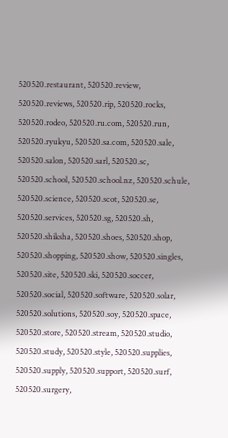520520.restaurant, 520520.review, 520520.reviews, 520520.rip, 520520.rocks, 520520.rodeo, 520520.ru.com, 520520.run, 520520.ryukyu, 520520.sa.com, 520520.sale, 520520.salon, 520520.sarl, 520520.sc, 520520.school, 520520.school.nz, 520520.schule, 520520.science, 520520.scot, 520520.se, 520520.services, 520520.sg, 520520.sh, 520520.shiksha, 520520.shoes, 520520.shop, 520520.shopping, 520520.show, 520520.singles, 520520.site, 520520.ski, 520520.soccer, 520520.social, 520520.software, 520520.solar, 520520.solutions, 520520.soy, 520520.space, 520520.store, 520520.stream, 520520.studio, 520520.study, 520520.style, 520520.supplies, 520520.supply, 520520.support, 520520.surf, 520520.surgery,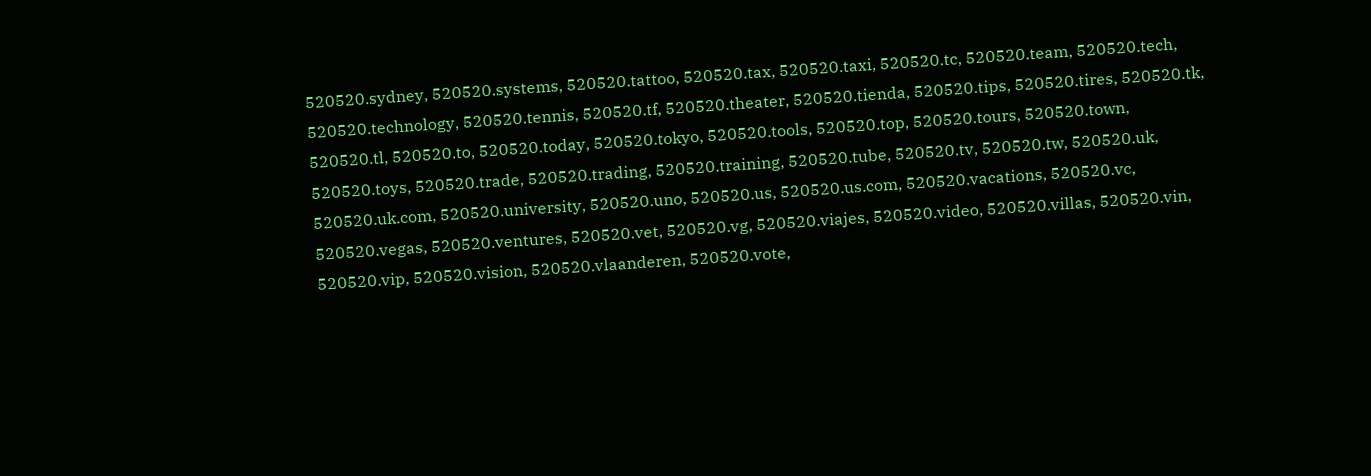520520.sydney, 520520.systems, 520520.tattoo, 520520.tax, 520520.taxi, 520520.tc, 520520.team, 520520.tech, 520520.technology, 520520.tennis, 520520.tf, 520520.theater, 520520.tienda, 520520.tips, 520520.tires, 520520.tk, 520520.tl, 520520.to, 520520.today, 520520.tokyo, 520520.tools, 520520.top, 520520.tours, 520520.town, 520520.toys, 520520.trade, 520520.trading, 520520.training, 520520.tube, 520520.tv, 520520.tw, 520520.uk, 520520.uk.com, 520520.university, 520520.uno, 520520.us, 520520.us.com, 520520.vacations, 520520.vc, 520520.vegas, 520520.ventures, 520520.vet, 520520.vg, 520520.viajes, 520520.video, 520520.villas, 520520.vin, 520520.vip, 520520.vision, 520520.vlaanderen, 520520.vote,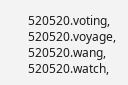520520.voting, 520520.voyage, 520520.wang, 520520.watch,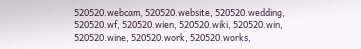520520.webcam, 520520.website, 520520.wedding, 520520.wf, 520520.wien, 520520.wiki, 520520.win, 520520.wine, 520520.work, 520520.works,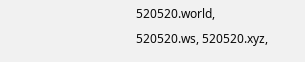520520.world, 520520.ws, 520520.xyz,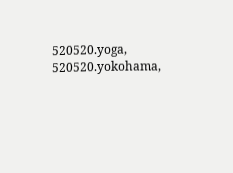520520.yoga, 520520.yokohama,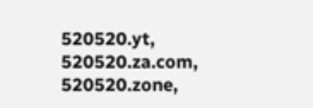520520.yt, 520520.za.com, 520520.zone,